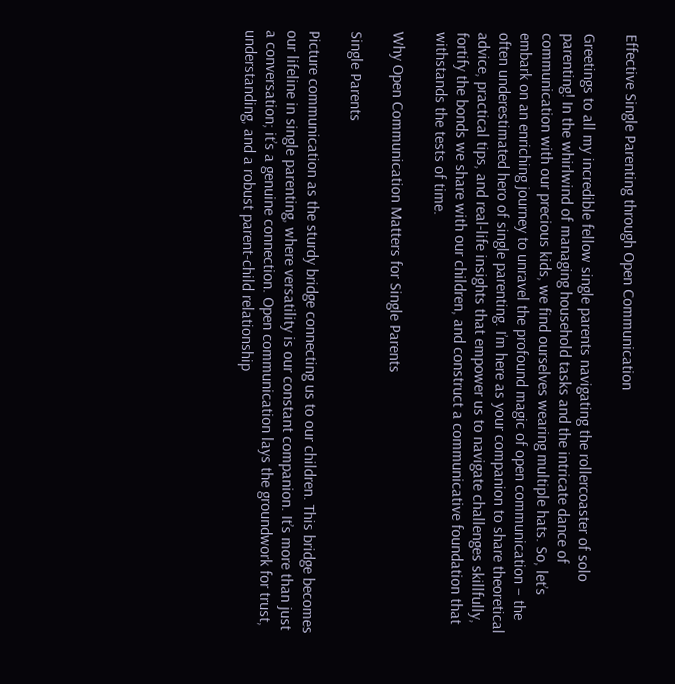Effective Single Parenting through Open Communication

Greetings to all my incredible fellow single parents navigating the rollercoaster of solo parenting! In the whirlwind of managing household tasks and the intricate dance of communication with our precious kids, we find ourselves wearing multiple hats. So, let’s embark on an enriching journey to unravel the profound magic of open communication – the often underestimated hero of single parenting. I’m here as your companion to share theoretical advice, practical tips, and real-life insights that empower us to navigate challenges skillfully, fortify the bonds we share with our children, and construct a communicative foundation that withstands the tests of time.

Why Open Communication Matters for Single Parents

Single Parents

Picture communication as the sturdy bridge connecting us to our children. This bridge becomes our lifeline in single parenting, where versatility is our constant companion. It’s more than just a conversation; it’s a genuine connection. Open communication lays the groundwork for trust, understanding, and a robust parent-child relationship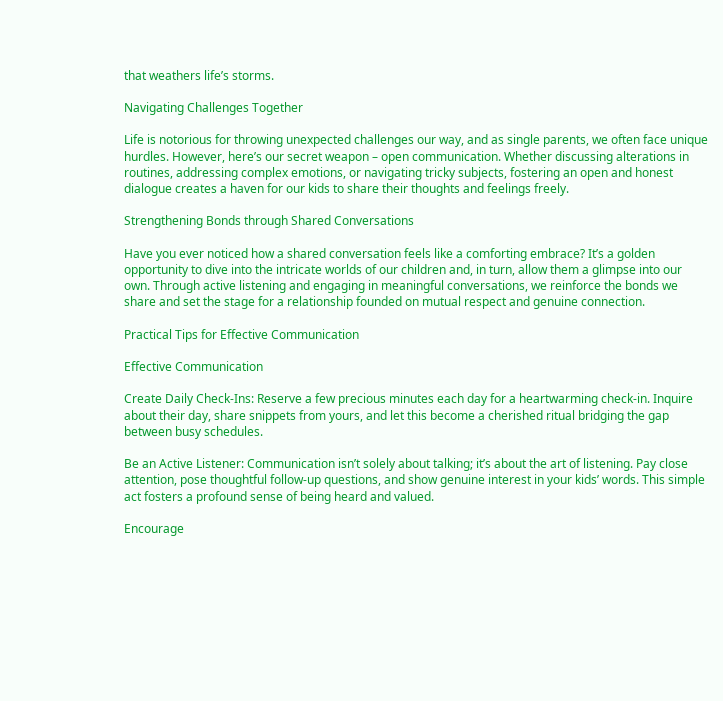that weathers life’s storms.

Navigating Challenges Together

Life is notorious for throwing unexpected challenges our way, and as single parents, we often face unique hurdles. However, here’s our secret weapon – open communication. Whether discussing alterations in routines, addressing complex emotions, or navigating tricky subjects, fostering an open and honest dialogue creates a haven for our kids to share their thoughts and feelings freely.

Strengthening Bonds through Shared Conversations

Have you ever noticed how a shared conversation feels like a comforting embrace? It’s a golden opportunity to dive into the intricate worlds of our children and, in turn, allow them a glimpse into our own. Through active listening and engaging in meaningful conversations, we reinforce the bonds we share and set the stage for a relationship founded on mutual respect and genuine connection.

Practical Tips for Effective Communication

Effective Communication

Create Daily Check-Ins: Reserve a few precious minutes each day for a heartwarming check-in. Inquire about their day, share snippets from yours, and let this become a cherished ritual bridging the gap between busy schedules.

Be an Active Listener: Communication isn’t solely about talking; it’s about the art of listening. Pay close attention, pose thoughtful follow-up questions, and show genuine interest in your kids’ words. This simple act fosters a profound sense of being heard and valued.

Encourage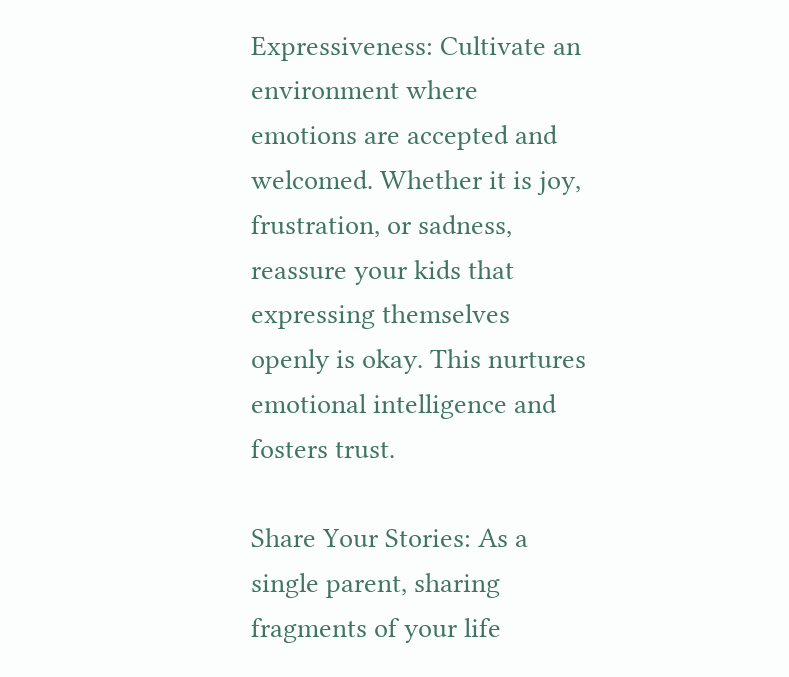Expressiveness: Cultivate an environment where emotions are accepted and welcomed. Whether it is joy, frustration, or sadness, reassure your kids that expressing themselves openly is okay. This nurtures emotional intelligence and fosters trust.

Share Your Stories: As a single parent, sharing fragments of your life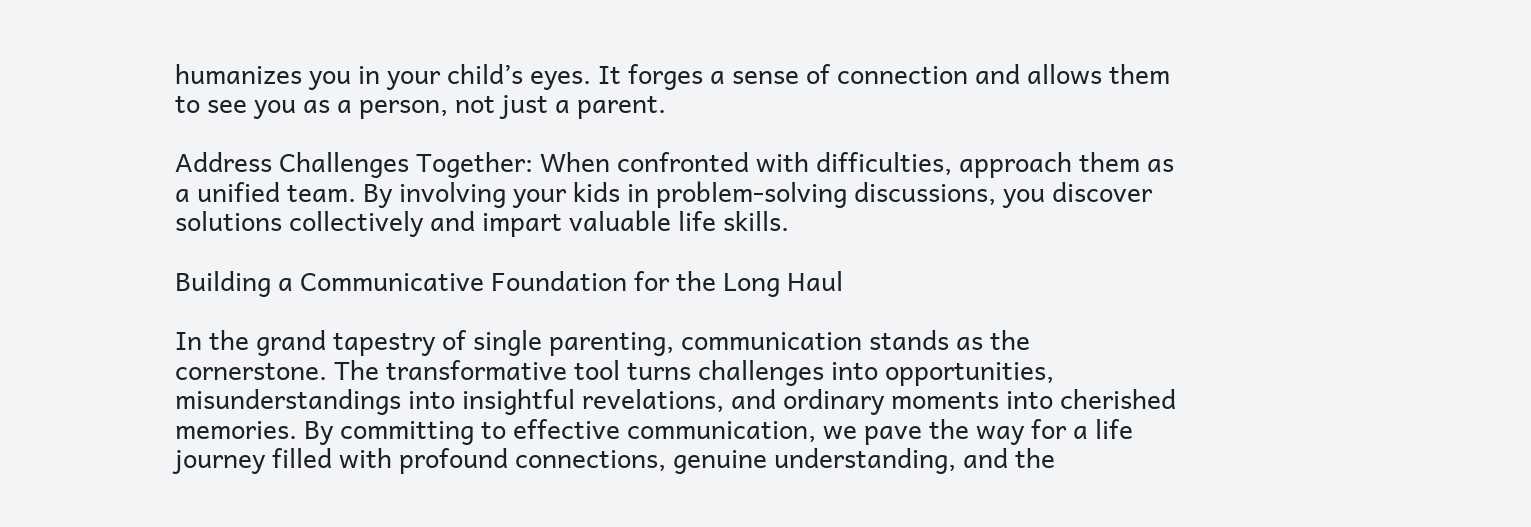humanizes you in your child’s eyes. It forges a sense of connection and allows them to see you as a person, not just a parent.

Address Challenges Together: When confronted with difficulties, approach them as a unified team. By involving your kids in problem-solving discussions, you discover solutions collectively and impart valuable life skills.

Building a Communicative Foundation for the Long Haul

In the grand tapestry of single parenting, communication stands as the cornerstone. The transformative tool turns challenges into opportunities, misunderstandings into insightful revelations, and ordinary moments into cherished memories. By committing to effective communication, we pave the way for a life journey filled with profound connections, genuine understanding, and the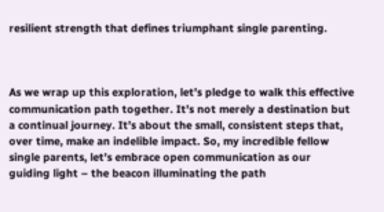resilient strength that defines triumphant single parenting.



As we wrap up this exploration, let’s pledge to walk this effective communication path together. It’s not merely a destination but a continual journey. It’s about the small, consistent steps that, over time, make an indelible impact. So, my incredible fellow single parents, let’s embrace open communication as our guiding light – the beacon illuminating the path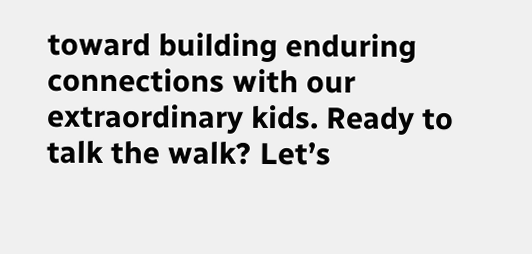toward building enduring connections with our extraordinary kids. Ready to talk the walk? Let’s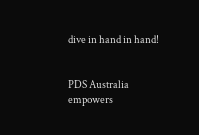dive in hand in hand!


PDS Australia empowers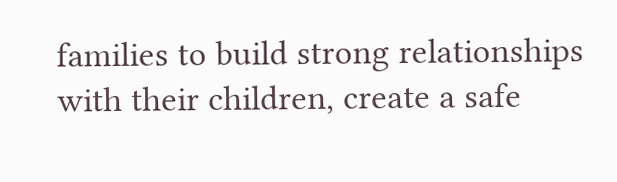families to build strong relationships with their children, create a safe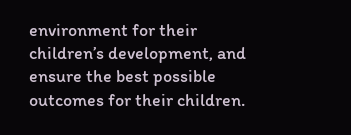environment for their children’s development, and ensure the best possible outcomes for their children.